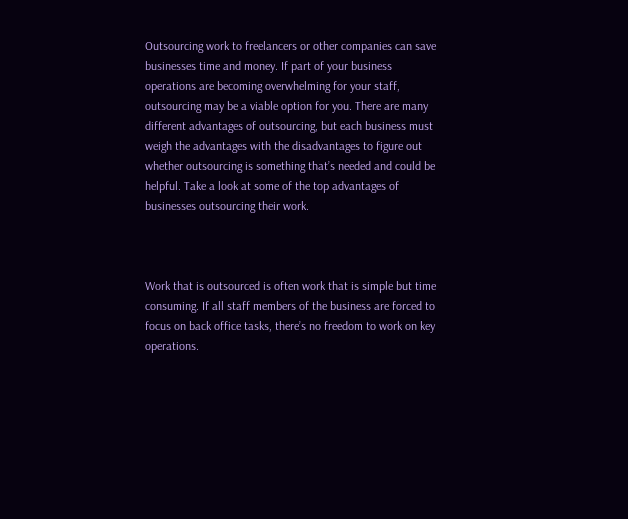Outsourcing work to freelancers or other companies can save businesses time and money. If part of your business operations are becoming overwhelming for your staff, outsourcing may be a viable option for you. There are many different advantages of outsourcing, but each business must weigh the advantages with the disadvantages to figure out whether outsourcing is something that’s needed and could be helpful. Take a look at some of the top advantages of businesses outsourcing their work.



Work that is outsourced is often work that is simple but time consuming. If all staff members of the business are forced to focus on back office tasks, there’s no freedom to work on key operations.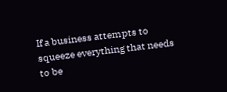If a business attempts to squeeze everything that needs to be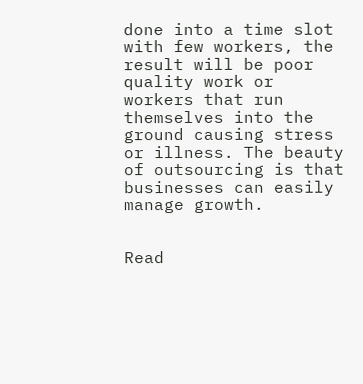done into a time slot with few workers, the result will be poor quality work or workers that run themselves into the ground causing stress or illness. The beauty of outsourcing is that businesses can easily manage growth.


Read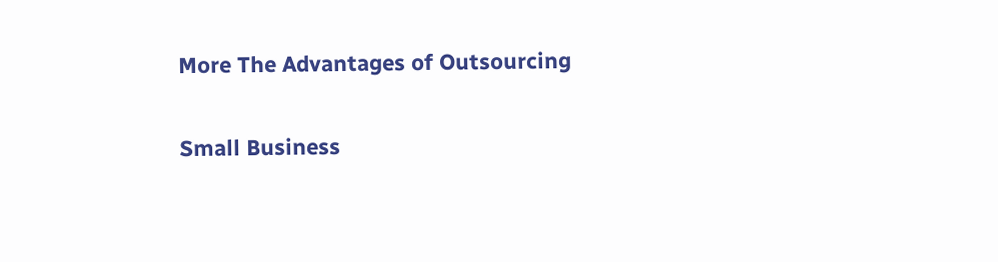More The Advantages of Outsourcing

Small Business